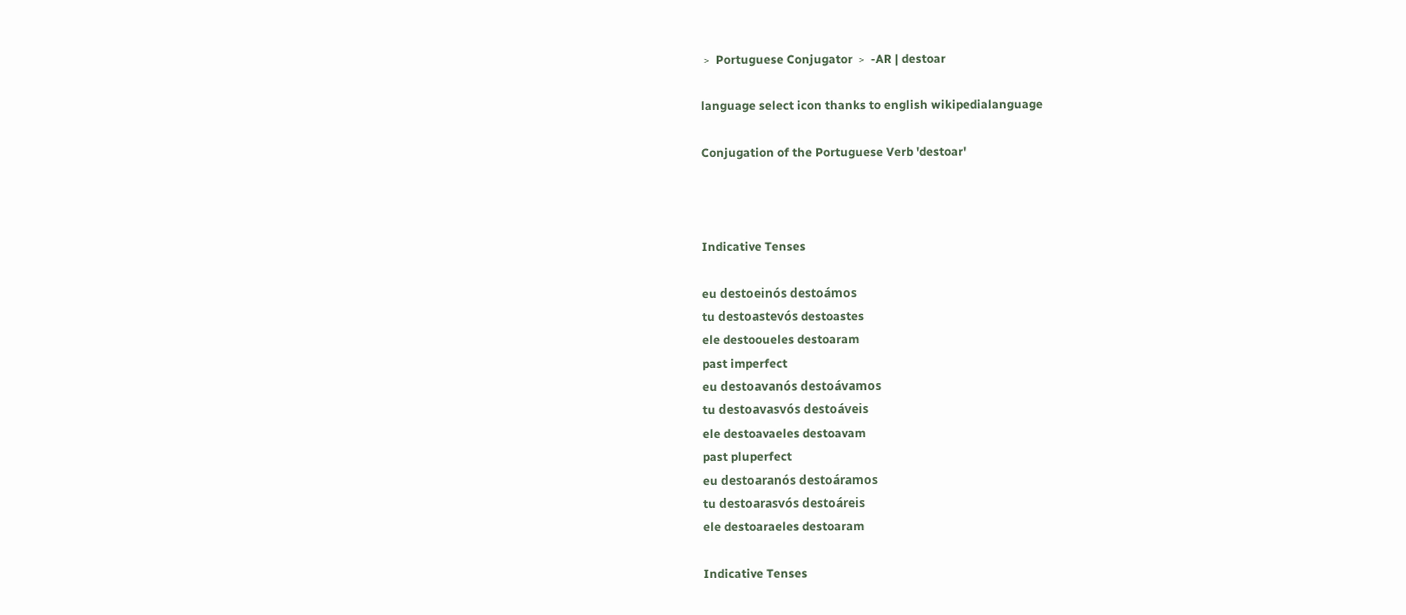﹥ Portuguese Conjugator ﹥ -AR | destoar

language select icon thanks to english wikipedialanguage

Conjugation of the Portuguese Verb 'destoar'



Indicative Tenses

eu destoeinós destoámos
tu destoastevós destoastes
ele destooueles destoaram
past imperfect
eu destoavanós destoávamos
tu destoavasvós destoáveis
ele destoavaeles destoavam
past pluperfect
eu destoaranós destoáramos
tu destoarasvós destoáreis
ele destoaraeles destoaram

Indicative Tenses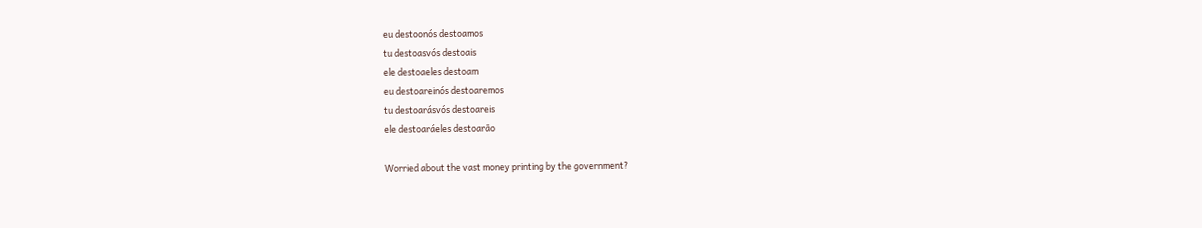eu destoonós destoamos
tu destoasvós destoais
ele destoaeles destoam
eu destoareinós destoaremos
tu destoarásvós destoareis
ele destoaráeles destoarão

Worried about the vast money printing by the government?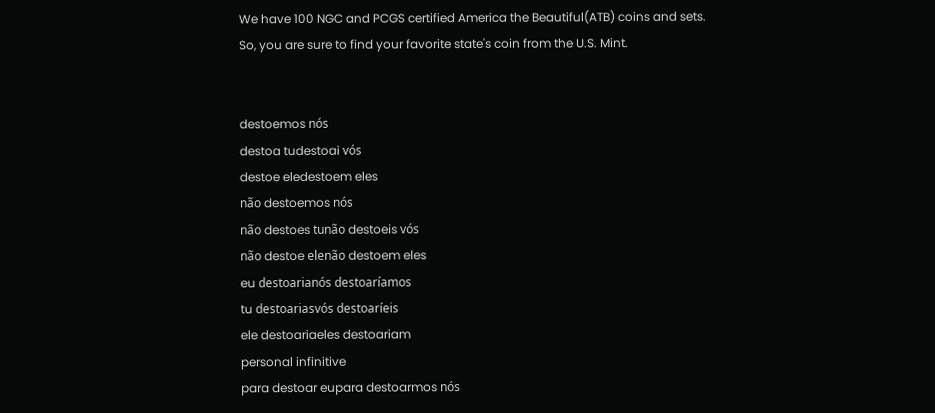We have 100 NGC and PCGS certified America the Beautiful(ATB) coins and sets.
So, you are sure to find your favorite state's coin from the U.S. Mint.


destoemos nós
destoa tudestoai vós
destoe eledestoem eles
não destoemos nós
não destoes tunão destoeis vós
não destoe elenão destoem eles
eu destoarianós destoaríamos
tu destoariasvós destoaríeis
ele destoariaeles destoariam
personal infinitive
para destoar eupara destoarmos nós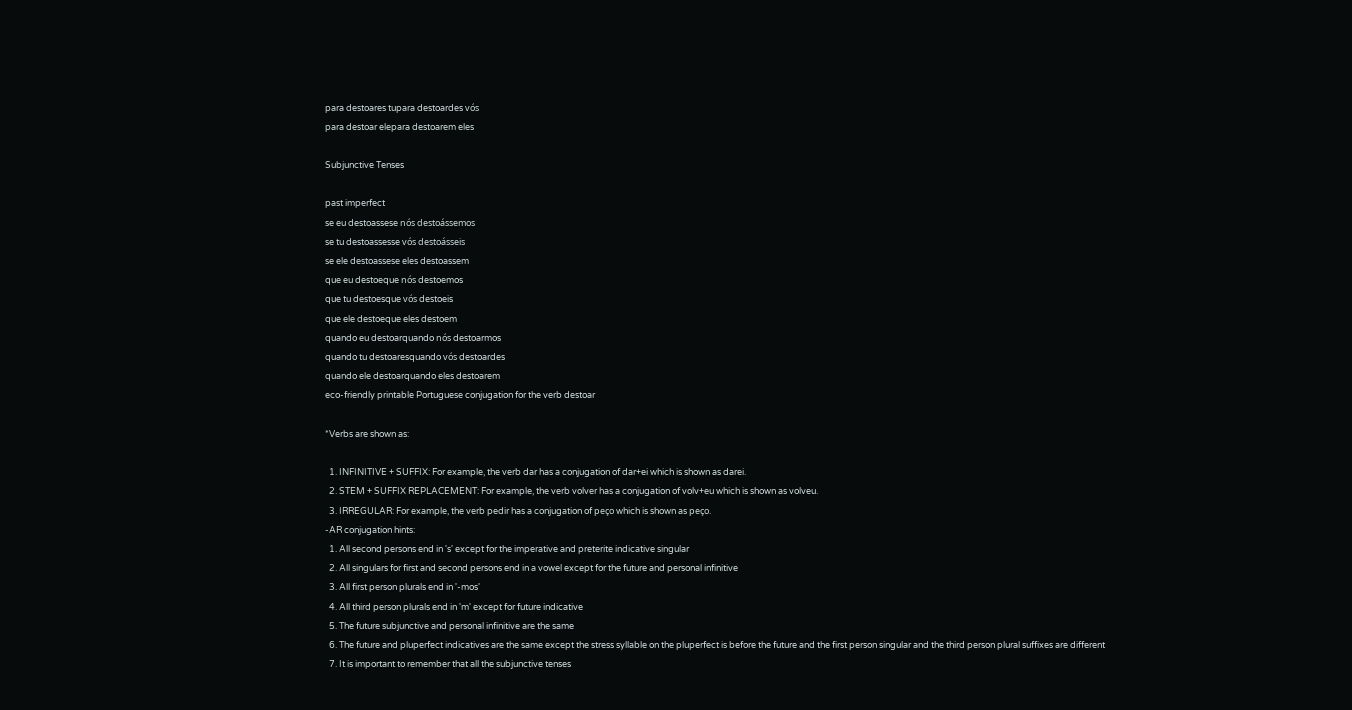para destoares tupara destoardes vós
para destoar elepara destoarem eles

Subjunctive Tenses

past imperfect
se eu destoassese nós destoássemos
se tu destoassesse vós destoásseis
se ele destoassese eles destoassem
que eu destoeque nós destoemos
que tu destoesque vós destoeis
que ele destoeque eles destoem
quando eu destoarquando nós destoarmos
quando tu destoaresquando vós destoardes
quando ele destoarquando eles destoarem
eco-friendly printable Portuguese conjugation for the verb destoar

*Verbs are shown as:

  1. INFINITIVE + SUFFIX: For example, the verb dar has a conjugation of dar+ei which is shown as darei.
  2. STEM + SUFFIX REPLACEMENT: For example, the verb volver has a conjugation of volv+eu which is shown as volveu.
  3. IRREGULAR: For example, the verb pedir has a conjugation of peço which is shown as peço.
-AR conjugation hints:
  1. All second persons end in 's' except for the imperative and preterite indicative singular
  2. All singulars for first and second persons end in a vowel except for the future and personal infinitive
  3. All first person plurals end in '-mos'
  4. All third person plurals end in 'm' except for future indicative
  5. The future subjunctive and personal infinitive are the same
  6. The future and pluperfect indicatives are the same except the stress syllable on the pluperfect is before the future and the first person singular and the third person plural suffixes are different
  7. It is important to remember that all the subjunctive tenses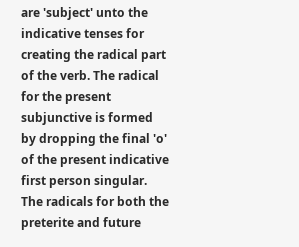are 'subject' unto the indicative tenses for creating the radical part of the verb. The radical for the present subjunctive is formed by dropping the final 'o' of the present indicative first person singular. The radicals for both the preterite and future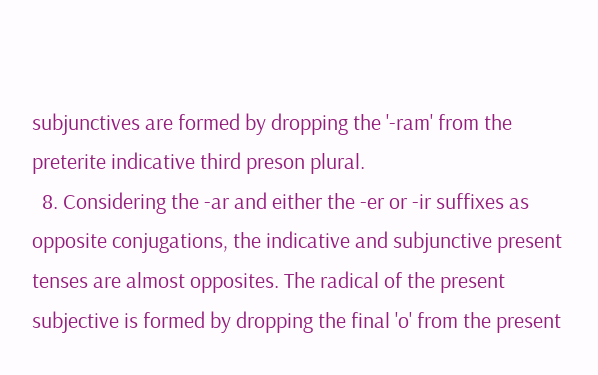subjunctives are formed by dropping the '-ram' from the preterite indicative third preson plural.
  8. Considering the -ar and either the -er or -ir suffixes as opposite conjugations, the indicative and subjunctive present tenses are almost opposites. The radical of the present subjective is formed by dropping the final 'o' from the present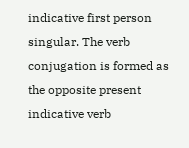indicative first person singular. The verb conjugation is formed as the opposite present indicative verb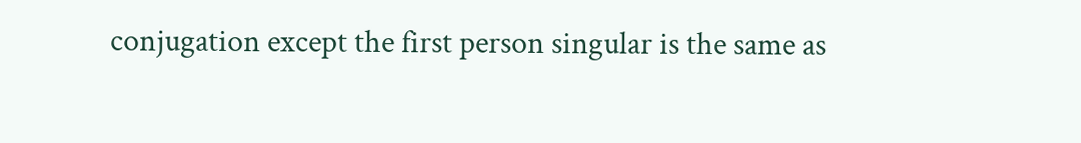conjugation except the first person singular is the same as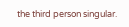the third person singular.